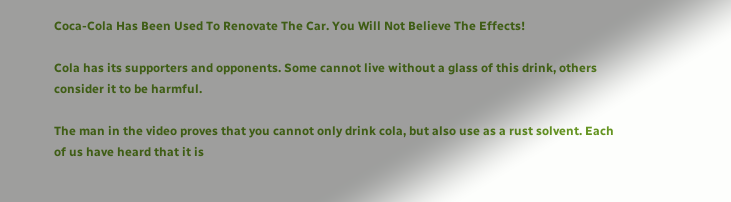Coca-Cola Has Been Used To Renovate The Car. You Will Not Believe The Effects!

Cola has its supporters and opponents. Some cannot live without a glass of this drink, others consider it to be harmful.

The man in the video proves that you cannot only drink cola, but also use as a rust solvent. Each of us have heard that it is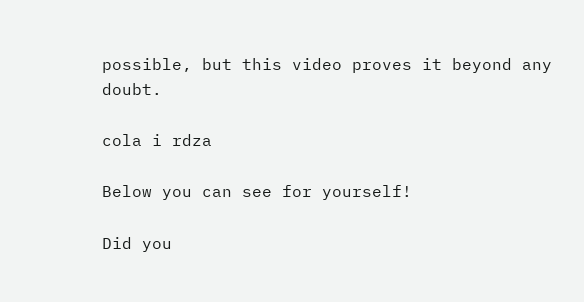possible, but this video proves it beyond any doubt.

cola i rdza

Below you can see for yourself!

Did you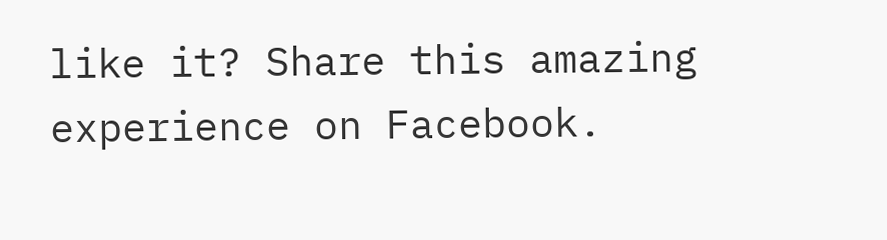like it? Share this amazing experience on Facebook.